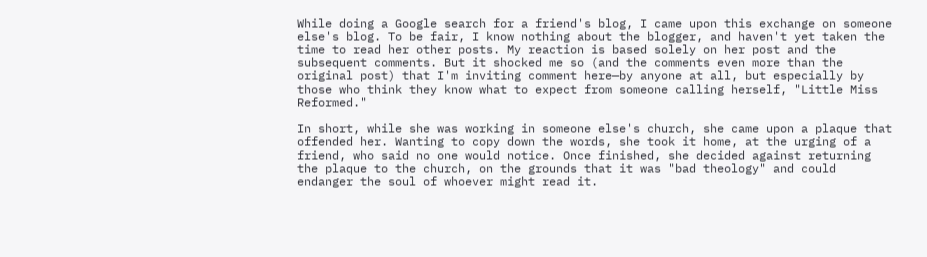While doing a Google search for a friend's blog, I came upon this exchange on someone else's blog. To be fair, I know nothing about the blogger, and haven't yet taken the time to read her other posts. My reaction is based solely on her post and the subsequent comments. But it shocked me so (and the comments even more than the original post) that I'm inviting comment here—by anyone at all, but especially by those who think they know what to expect from someone calling herself, "Little Miss Reformed."

In short, while she was working in someone else's church, she came upon a plaque that offended her. Wanting to copy down the words, she took it home, at the urging of a friend, who said no one would notice. Once finished, she decided against returning the plaque to the church, on the grounds that it was "bad theology" and could endanger the soul of whoever might read it.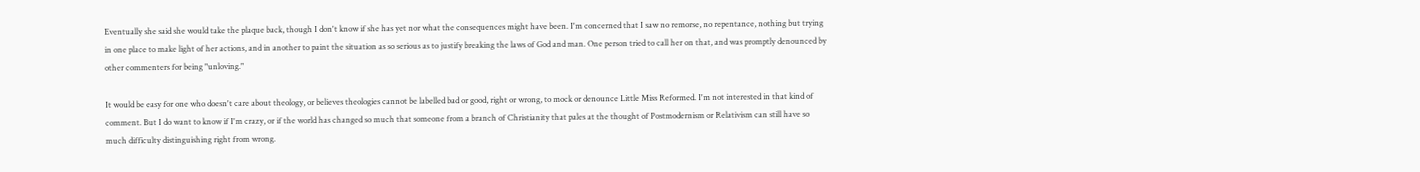Eventually she said she would take the plaque back, though I don't know if she has yet nor what the consequences might have been. I'm concerned that I saw no remorse, no repentance, nothing but trying in one place to make light of her actions, and in another to paint the situation as so serious as to justify breaking the laws of God and man. One person tried to call her on that, and was promptly denounced by other commenters for being "unloving."

It would be easy for one who doesn't care about theology, or believes theologies cannot be labelled bad or good, right or wrong, to mock or denounce Little Miss Reformed. I'm not interested in that kind of comment. But I do want to know if I'm crazy, or if the world has changed so much that someone from a branch of Christianity that pales at the thought of Postmodernism or Relativism can still have so much difficulty distinguishing right from wrong.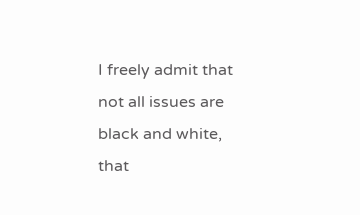I freely admit that not all issues are black and white, that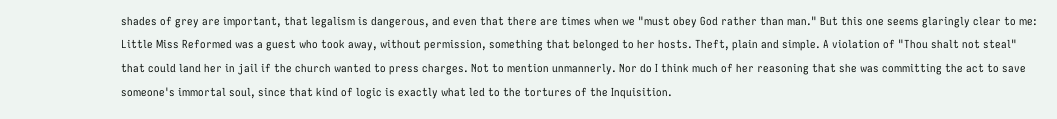shades of grey are important, that legalism is dangerous, and even that there are times when we "must obey God rather than man." But this one seems glaringly clear to me: Little Miss Reformed was a guest who took away, without permission, something that belonged to her hosts. Theft, plain and simple. A violation of "Thou shalt not steal" that could land her in jail if the church wanted to press charges. Not to mention unmannerly. Nor do I think much of her reasoning that she was committing the act to save someone's immortal soul, since that kind of logic is exactly what led to the tortures of the Inquisition.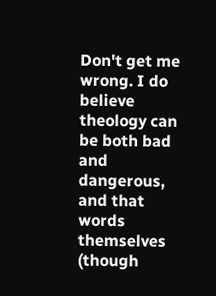Don't get me wrong. I do believe theology can be both bad and dangerous, and that words themselves (though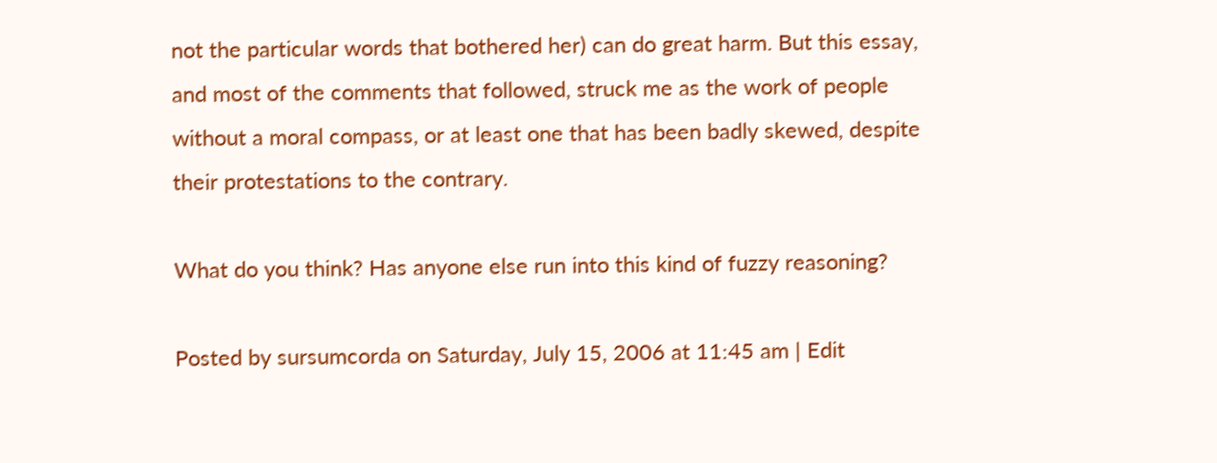not the particular words that bothered her) can do great harm. But this essay, and most of the comments that followed, struck me as the work of people without a moral compass, or at least one that has been badly skewed, despite their protestations to the contrary.

What do you think? Has anyone else run into this kind of fuzzy reasoning?

Posted by sursumcorda on Saturday, July 15, 2006 at 11:45 am | Edit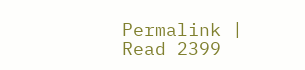Permalink | Read 2399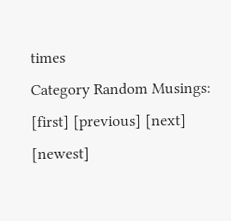times
Category Random Musings: [first] [previous] [next] [newest]